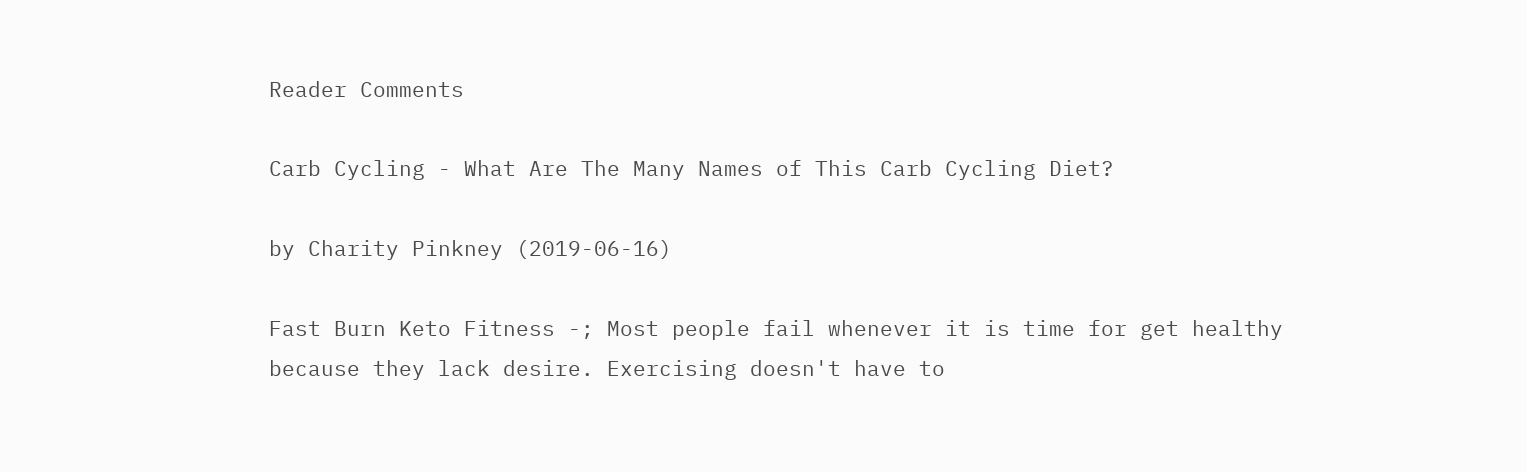Reader Comments

Carb Cycling - What Are The Many Names of This Carb Cycling Diet?

by Charity Pinkney (2019-06-16)

Fast Burn Keto Fitness -; Most people fail whenever it is time for get healthy because they lack desire. Exercising doesn't have to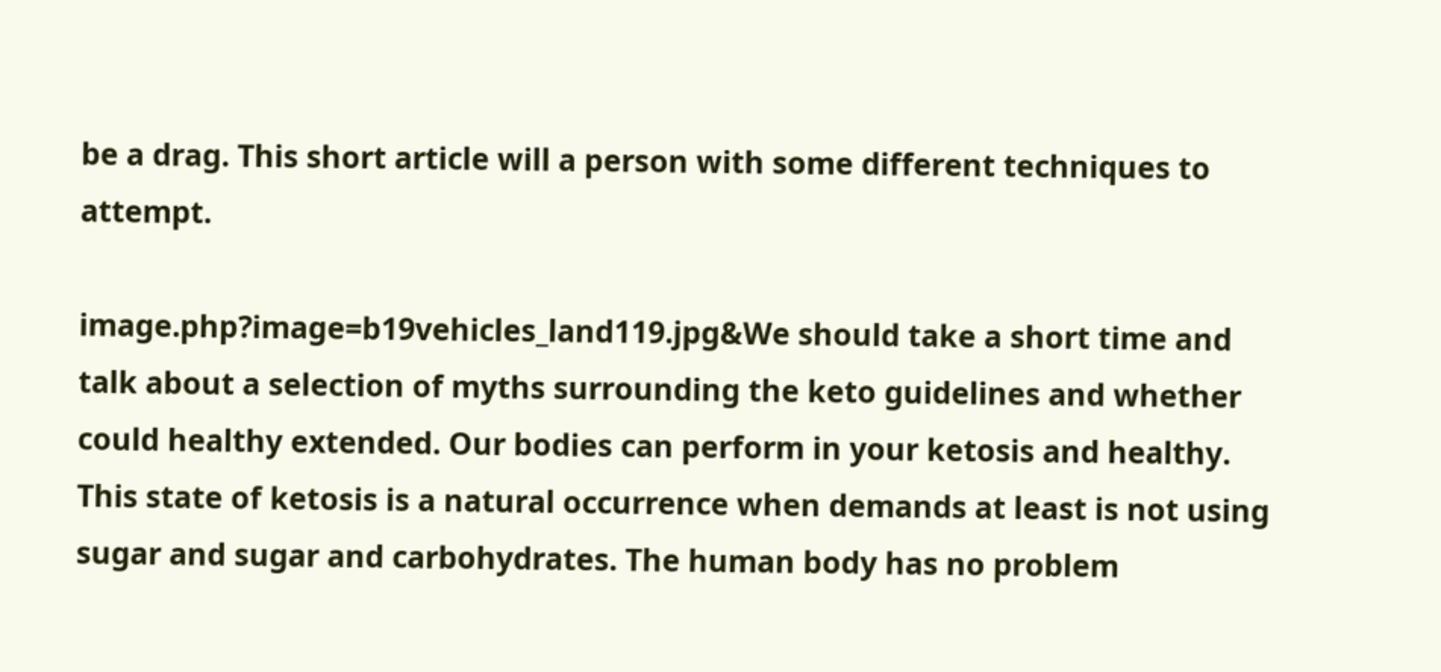be a drag. This short article will a person with some different techniques to attempt.

image.php?image=b19vehicles_land119.jpg&We should take a short time and talk about a selection of myths surrounding the keto guidelines and whether could healthy extended. Our bodies can perform in your ketosis and healthy. This state of ketosis is a natural occurrence when demands at least is not using sugar and sugar and carbohydrates. The human body has no problem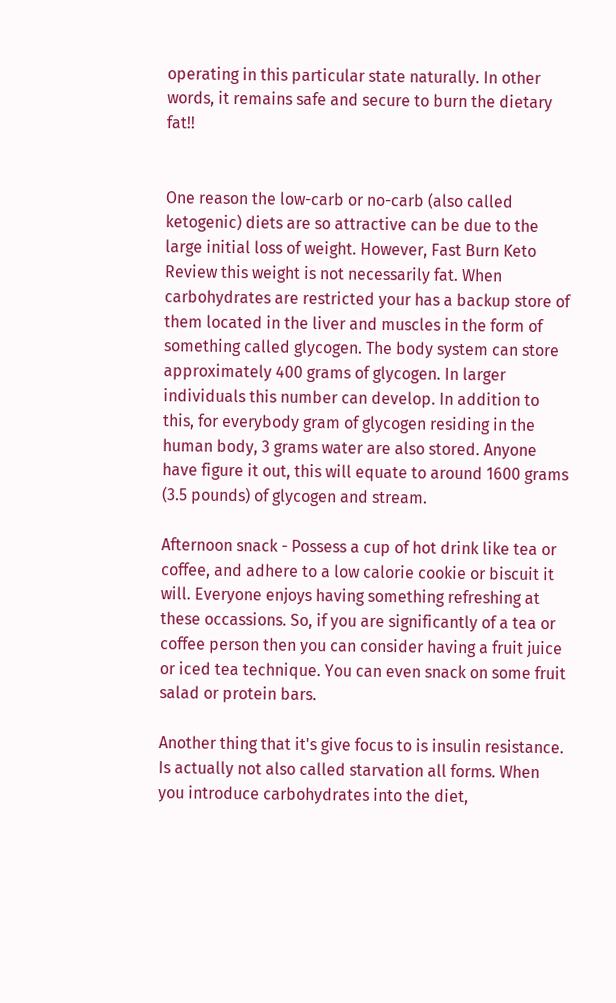operating in this particular state naturally. In other words, it remains safe and secure to burn the dietary fat!!


One reason the low-carb or no-carb (also called ketogenic) diets are so attractive can be due to the large initial loss of weight. However, Fast Burn Keto Review this weight is not necessarily fat. When carbohydrates are restricted your has a backup store of them located in the liver and muscles in the form of something called glycogen. The body system can store approximately 400 grams of glycogen. In larger individuals this number can develop. In addition to this, for everybody gram of glycogen residing in the human body, 3 grams water are also stored. Anyone have figure it out, this will equate to around 1600 grams (3.5 pounds) of glycogen and stream.

Afternoon snack - Possess a cup of hot drink like tea or coffee, and adhere to a low calorie cookie or biscuit it will. Everyone enjoys having something refreshing at these occassions. So, if you are significantly of a tea or coffee person then you can consider having a fruit juice or iced tea technique. You can even snack on some fruit salad or protein bars.

Another thing that it's give focus to is insulin resistance. Is actually not also called starvation all forms. When you introduce carbohydrates into the diet,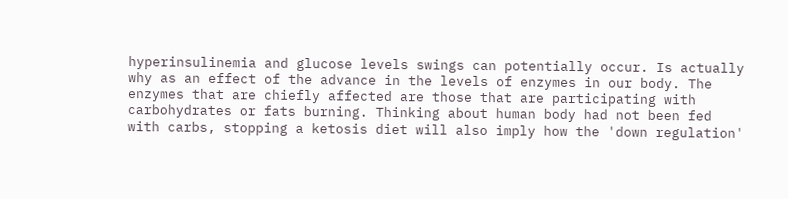hyperinsulinemia and glucose levels swings can potentially occur. Is actually why as an effect of the advance in the levels of enzymes in our body. The enzymes that are chiefly affected are those that are participating with carbohydrates or fats burning. Thinking about human body had not been fed with carbs, stopping a ketosis diet will also imply how the 'down regulation'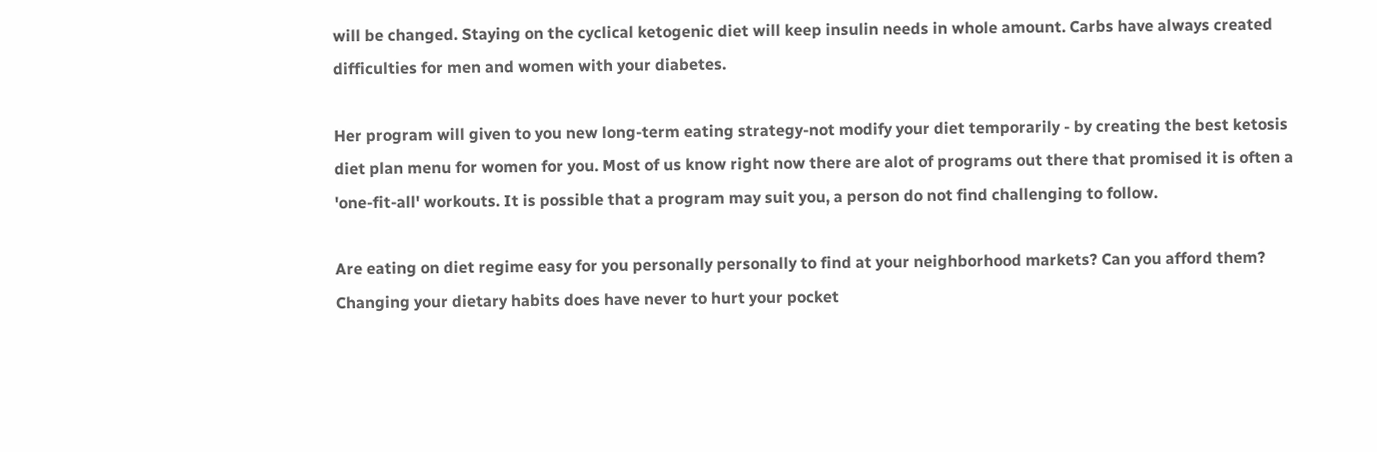will be changed. Staying on the cyclical ketogenic diet will keep insulin needs in whole amount. Carbs have always created difficulties for men and women with your diabetes.

Her program will given to you new long-term eating strategy-not modify your diet temporarily - by creating the best ketosis diet plan menu for women for you. Most of us know right now there are alot of programs out there that promised it is often a 'one-fit-all' workouts. It is possible that a program may suit you, a person do not find challenging to follow.

Are eating on diet regime easy for you personally personally to find at your neighborhood markets? Can you afford them? Changing your dietary habits does have never to hurt your pocket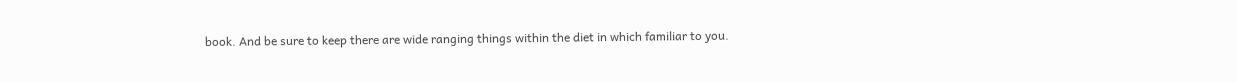book. And be sure to keep there are wide ranging things within the diet in which familiar to you.